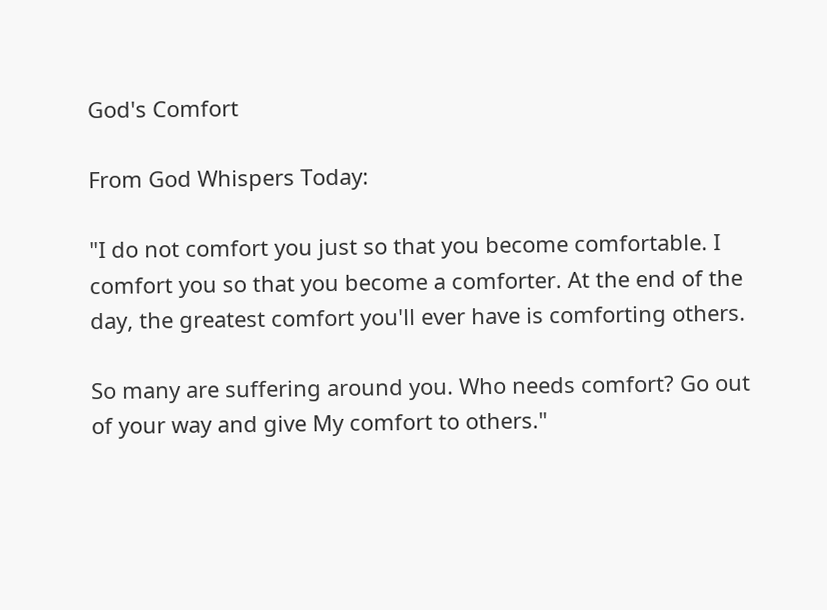God's Comfort

From God Whispers Today:

"I do not comfort you just so that you become comfortable. I comfort you so that you become a comforter. At the end of the day, the greatest comfort you'll ever have is comforting others.

So many are suffering around you. Who needs comfort? Go out of your way and give My comfort to others."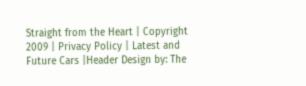Straight from the Heart | Copyright 2009 | Privacy Policy | Latest and Future Cars |Header Design by: The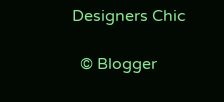Designers Chic

  © Blogger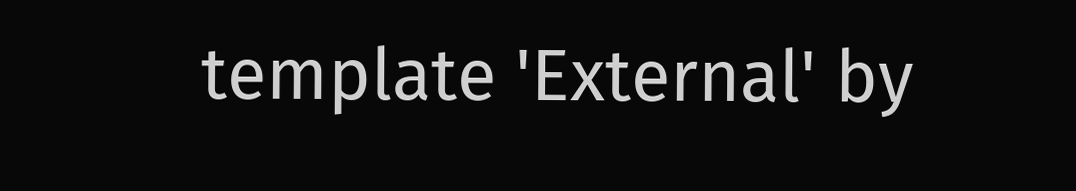template 'External' by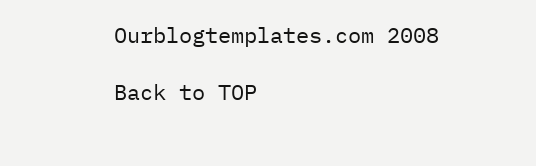Ourblogtemplates.com 2008

Back to TOP